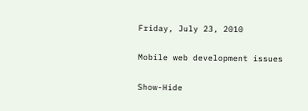Friday, July 23, 2010

Mobile web development issues

Show-Hide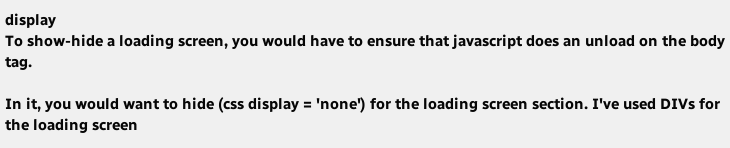display
To show-hide a loading screen, you would have to ensure that javascript does an unload on the body tag.

In it, you would want to hide (css display = 'none') for the loading screen section. I've used DIVs for the loading screen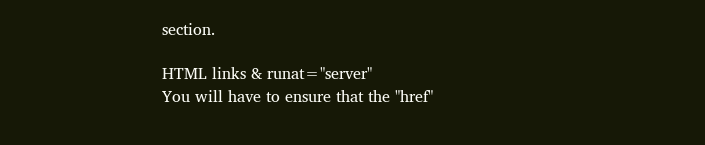section.

HTML links & runat="server"
You will have to ensure that the "href"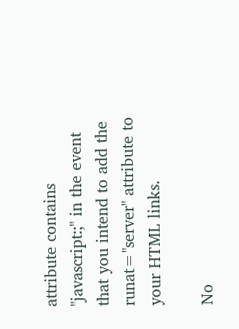attribute contains "javascript:;" in the event that you intend to add the runat="server" attribute to your HTML links.

No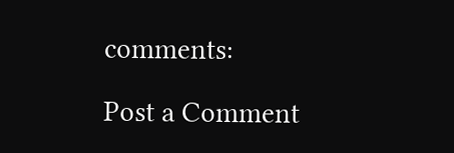comments:

Post a Comment